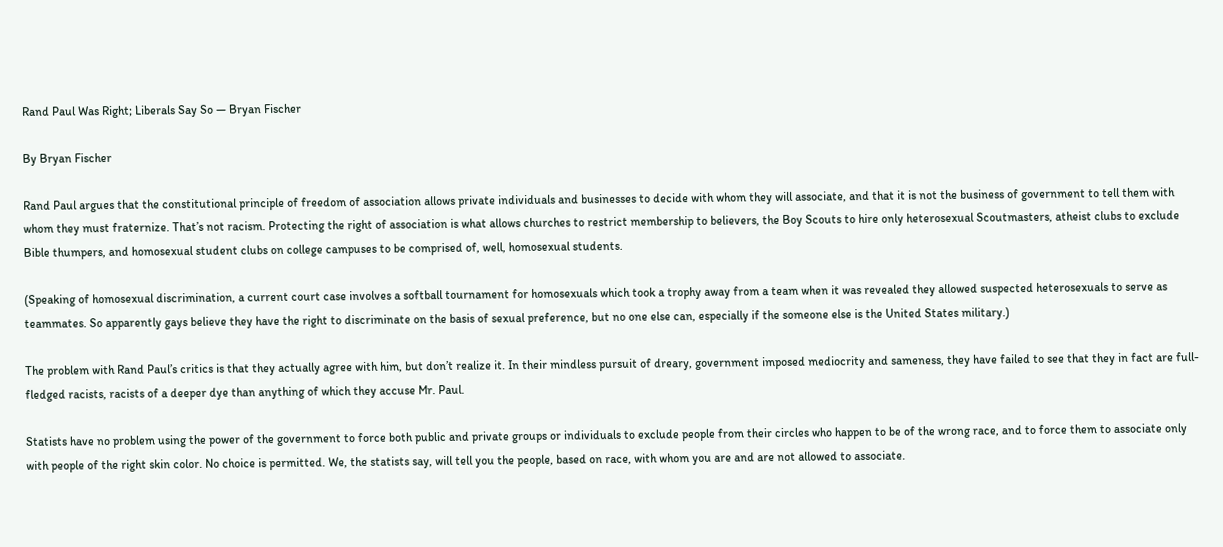Rand Paul Was Right; Liberals Say So — Bryan Fischer

By Bryan Fischer

Rand Paul argues that the constitutional principle of freedom of association allows private individuals and businesses to decide with whom they will associate, and that it is not the business of government to tell them with whom they must fraternize. That’s not racism. Protecting the right of association is what allows churches to restrict membership to believers, the Boy Scouts to hire only heterosexual Scoutmasters, atheist clubs to exclude Bible thumpers, and homosexual student clubs on college campuses to be comprised of, well, homosexual students.

(Speaking of homosexual discrimination, a current court case involves a softball tournament for homosexuals which took a trophy away from a team when it was revealed they allowed suspected heterosexuals to serve as teammates. So apparently gays believe they have the right to discriminate on the basis of sexual preference, but no one else can, especially if the someone else is the United States military.)

The problem with Rand Paul’s critics is that they actually agree with him, but don’t realize it. In their mindless pursuit of dreary, government imposed mediocrity and sameness, they have failed to see that they in fact are full-fledged racists, racists of a deeper dye than anything of which they accuse Mr. Paul.

Statists have no problem using the power of the government to force both public and private groups or individuals to exclude people from their circles who happen to be of the wrong race, and to force them to associate only with people of the right skin color. No choice is permitted. We, the statists say, will tell you the people, based on race, with whom you are and are not allowed to associate.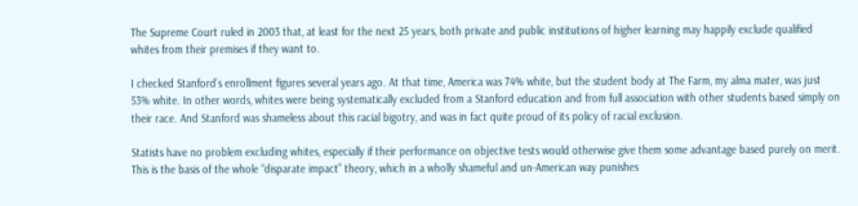The Supreme Court ruled in 2003 that, at least for the next 25 years, both private and public institutions of higher learning may happily exclude qualified whites from their premises if they want to.

I checked Stanford’s enrollment figures several years ago. At that time, America was 74% white, but the student body at The Farm, my alma mater, was just 53% white. In other words, whites were being systematically excluded from a Stanford education and from full association with other students based simply on their race. And Stanford was shameless about this racial bigotry, and was in fact quite proud of its policy of racial exclusion.

Statists have no problem excluding whites, especially if their performance on objective tests would otherwise give them some advantage based purely on merit. This is the basis of the whole “disparate impact” theory, which in a wholly shameful and un-American way punishes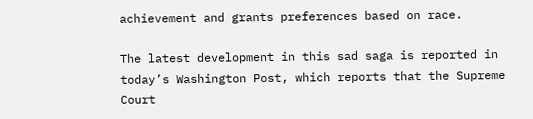achievement and grants preferences based on race.

The latest development in this sad saga is reported in today’s Washington Post, which reports that the Supreme Court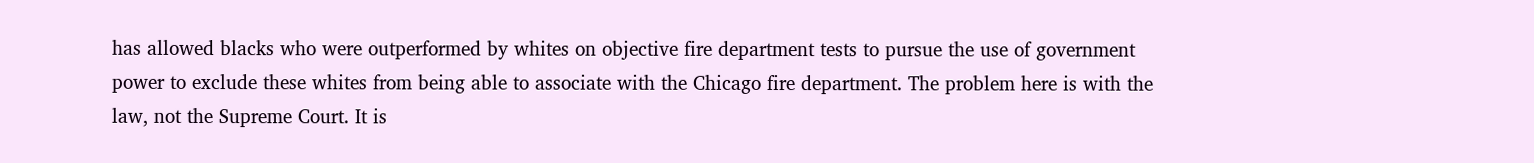has allowed blacks who were outperformed by whites on objective fire department tests to pursue the use of government power to exclude these whites from being able to associate with the Chicago fire department. The problem here is with the law, not the Supreme Court. It is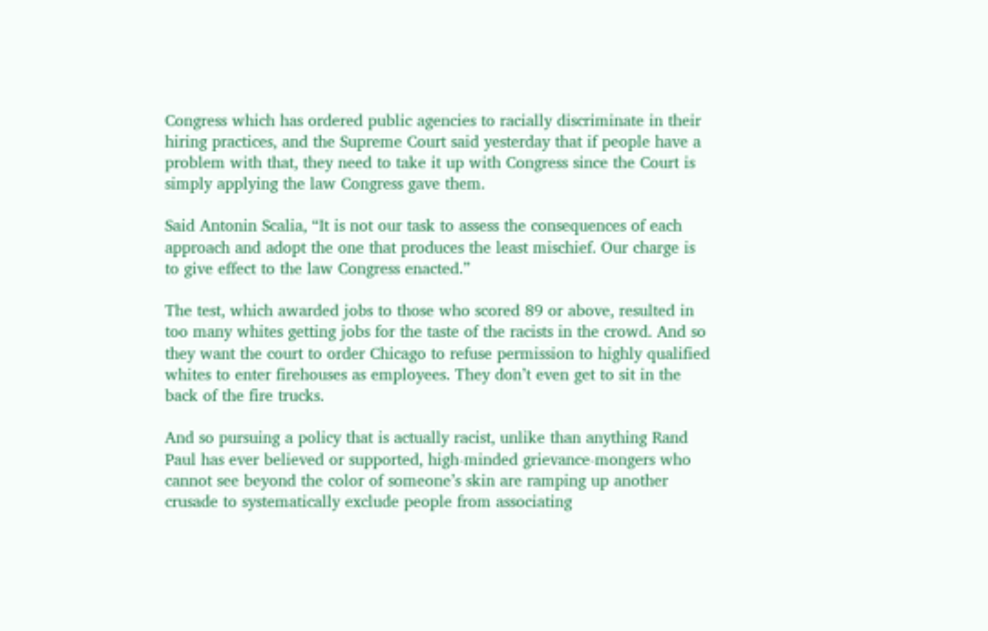Congress which has ordered public agencies to racially discriminate in their hiring practices, and the Supreme Court said yesterday that if people have a problem with that, they need to take it up with Congress since the Court is simply applying the law Congress gave them.

Said Antonin Scalia, “It is not our task to assess the consequences of each approach and adopt the one that produces the least mischief. Our charge is to give effect to the law Congress enacted.”

The test, which awarded jobs to those who scored 89 or above, resulted in too many whites getting jobs for the taste of the racists in the crowd. And so they want the court to order Chicago to refuse permission to highly qualified whites to enter firehouses as employees. They don’t even get to sit in the back of the fire trucks.

And so pursuing a policy that is actually racist, unlike than anything Rand Paul has ever believed or supported, high-minded grievance-mongers who cannot see beyond the color of someone’s skin are ramping up another crusade to systematically exclude people from associating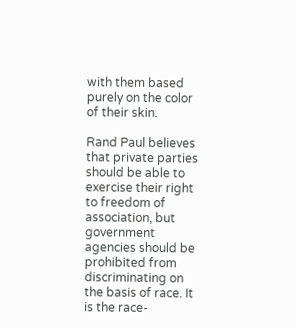with them based purely on the color of their skin.

Rand Paul believes that private parties should be able to exercise their right to freedom of association, but government agencies should be prohibited from discriminating on the basis of race. It is the race-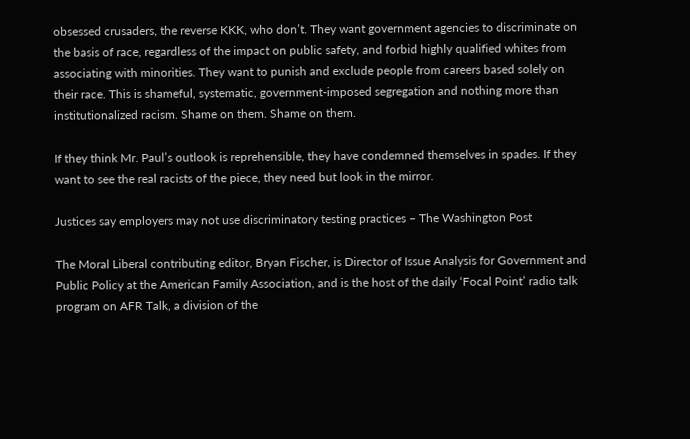obsessed crusaders, the reverse KKK, who don’t. They want government agencies to discriminate on the basis of race, regardless of the impact on public safety, and forbid highly qualified whites from associating with minorities. They want to punish and exclude people from careers based solely on their race. This is shameful, systematic, government-imposed segregation and nothing more than institutionalized racism. Shame on them. Shame on them.

If they think Mr. Paul’s outlook is reprehensible, they have condemned themselves in spades. If they want to see the real racists of the piece, they need but look in the mirror.

Justices say employers may not use discriminatory testing practices – The Washington Post

The Moral Liberal contributing editor, Bryan Fischer, is Director of Issue Analysis for Government and Public Policy at the American Family Association, and is the host of the daily ‘Focal Point’ radio talk program on AFR Talk, a division of the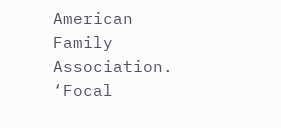American Family Association. ‘Focal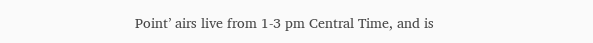Point’ airs live from 1-3 pm Central Time, and is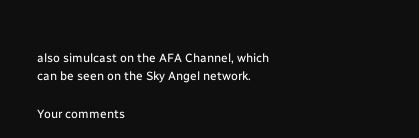also simulcast on the AFA Channel, which can be seen on the Sky Angel network.

Your comments